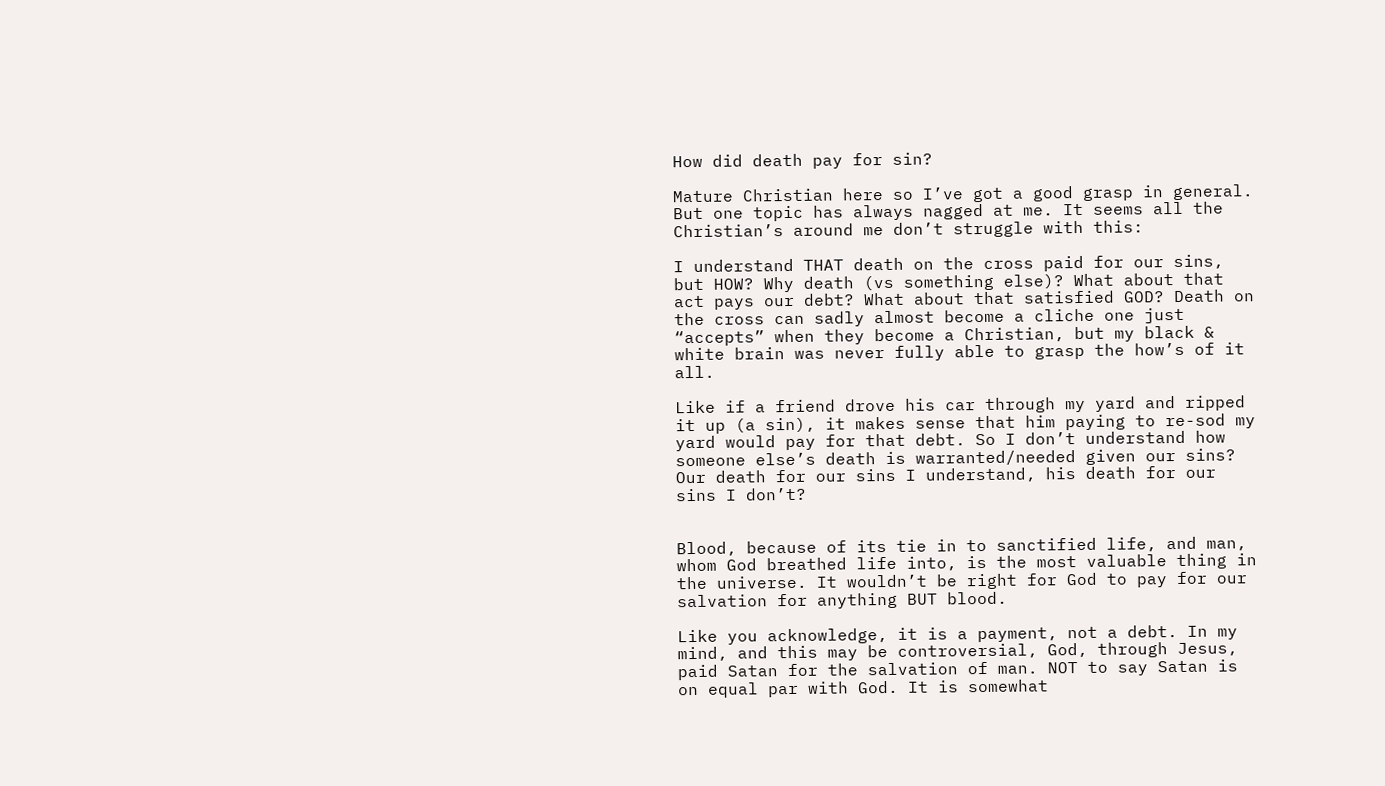How did death pay for sin?

Mature Christian here so I’ve got a good grasp in general. But one topic has always nagged at me. It seems all the Christian’s around me don’t struggle with this:

I understand THAT death on the cross paid for our sins, but HOW? Why death (vs something else)? What about that act pays our debt? What about that satisfied GOD? Death on the cross can sadly almost become a cliche one just “accepts” when they become a Christian, but my black & white brain was never fully able to grasp the how’s of it all.

Like if a friend drove his car through my yard and ripped it up (a sin), it makes sense that him paying to re-sod my yard would pay for that debt. So I don’t understand how someone else’s death is warranted/needed given our sins? Our death for our sins I understand, his death for our sins I don’t?


Blood, because of its tie in to sanctified life, and man, whom God breathed life into, is the most valuable thing in the universe. It wouldn’t be right for God to pay for our salvation for anything BUT blood.

Like you acknowledge, it is a payment, not a debt. In my mind, and this may be controversial, God, through Jesus, paid Satan for the salvation of man. NOT to say Satan is on equal par with God. It is somewhat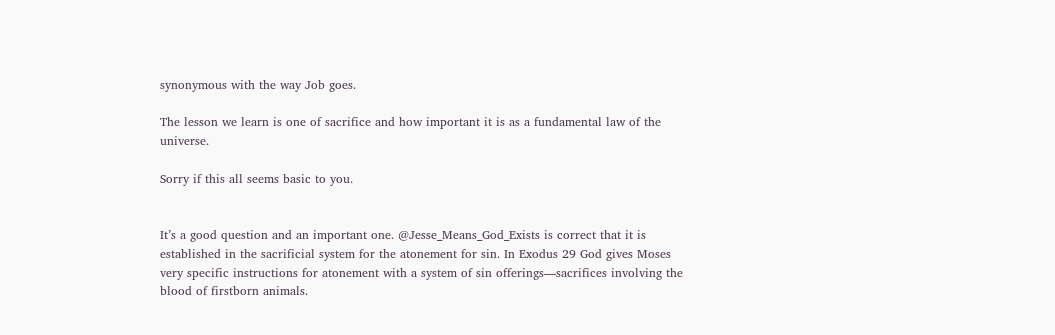synonymous with the way Job goes.

The lesson we learn is one of sacrifice and how important it is as a fundamental law of the universe.

Sorry if this all seems basic to you.


It’s a good question and an important one. @Jesse_Means_God_Exists is correct that it is established in the sacrificial system for the atonement for sin. In Exodus 29 God gives Moses very specific instructions for atonement with a system of sin offerings—sacrifices involving the blood of firstborn animals.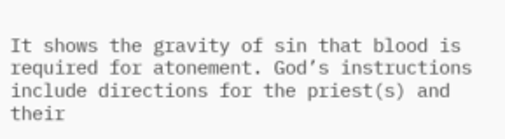It shows the gravity of sin that blood is required for atonement. God’s instructions include directions for the priest(s) and their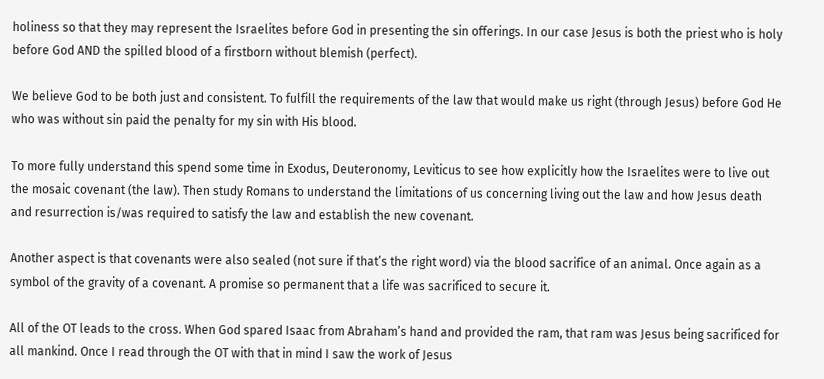holiness so that they may represent the Israelites before God in presenting the sin offerings. In our case Jesus is both the priest who is holy before God AND the spilled blood of a firstborn without blemish (perfect).

We believe God to be both just and consistent. To fulfill the requirements of the law that would make us right (through Jesus) before God He who was without sin paid the penalty for my sin with His blood.

To more fully understand this spend some time in Exodus, Deuteronomy, Leviticus to see how explicitly how the Israelites were to live out the mosaic covenant (the law). Then study Romans to understand the limitations of us concerning living out the law and how Jesus death and resurrection is/was required to satisfy the law and establish the new covenant.

Another aspect is that covenants were also sealed (not sure if that’s the right word) via the blood sacrifice of an animal. Once again as a symbol of the gravity of a covenant. A promise so permanent that a life was sacrificed to secure it.

All of the OT leads to the cross. When God spared Isaac from Abraham’s hand and provided the ram, that ram was Jesus being sacrificed for all mankind. Once I read through the OT with that in mind I saw the work of Jesus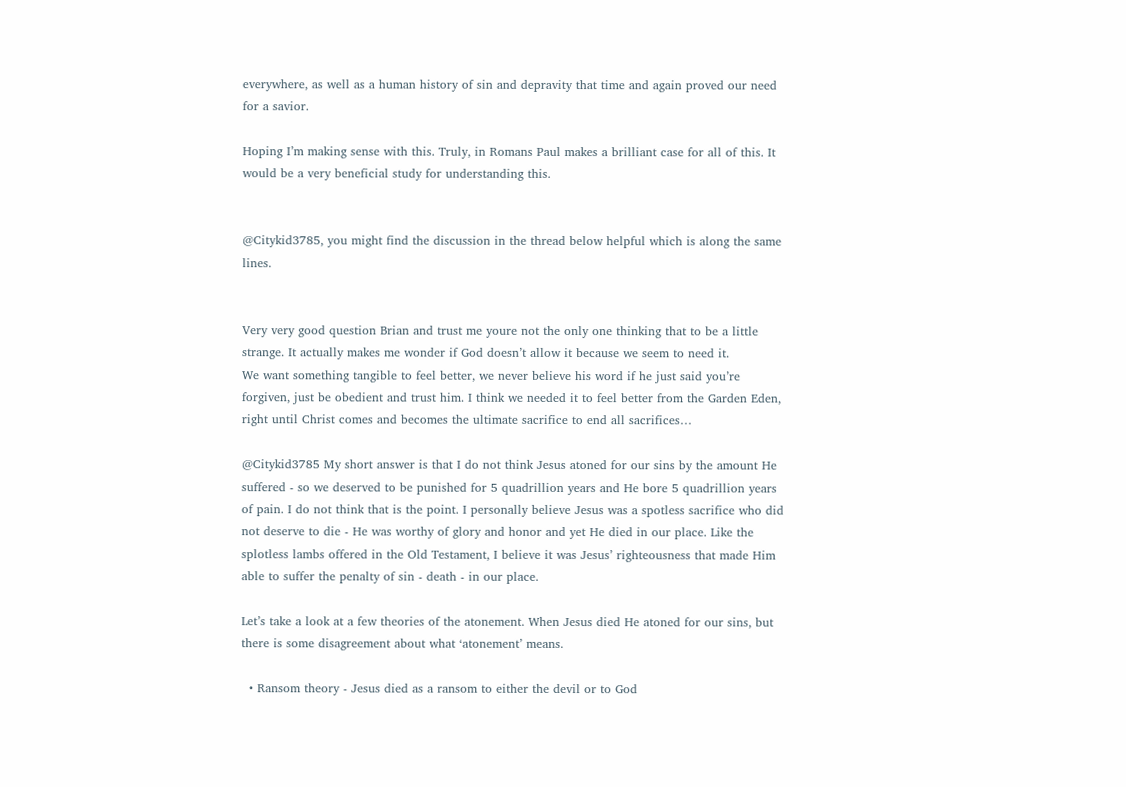everywhere, as well as a human history of sin and depravity that time and again proved our need for a savior.

Hoping I’m making sense with this. Truly, in Romans Paul makes a brilliant case for all of this. It would be a very beneficial study for understanding this.


@Citykid3785, you might find the discussion in the thread below helpful which is along the same lines.


Very very good question Brian and trust me youre not the only one thinking that to be a little strange. It actually makes me wonder if God doesn’t allow it because we seem to need it.
We want something tangible to feel better, we never believe his word if he just said you’re forgiven, just be obedient and trust him. I think we needed it to feel better from the Garden Eden, right until Christ comes and becomes the ultimate sacrifice to end all sacrifices…

@Citykid3785 My short answer is that I do not think Jesus atoned for our sins by the amount He suffered - so we deserved to be punished for 5 quadrillion years and He bore 5 quadrillion years of pain. I do not think that is the point. I personally believe Jesus was a spotless sacrifice who did not deserve to die - He was worthy of glory and honor and yet He died in our place. Like the splotless lambs offered in the Old Testament, I believe it was Jesus’ righteousness that made Him able to suffer the penalty of sin - death - in our place.

Let’s take a look at a few theories of the atonement. When Jesus died He atoned for our sins, but there is some disagreement about what ‘atonement’ means.

  • Ransom theory - Jesus died as a ransom to either the devil or to God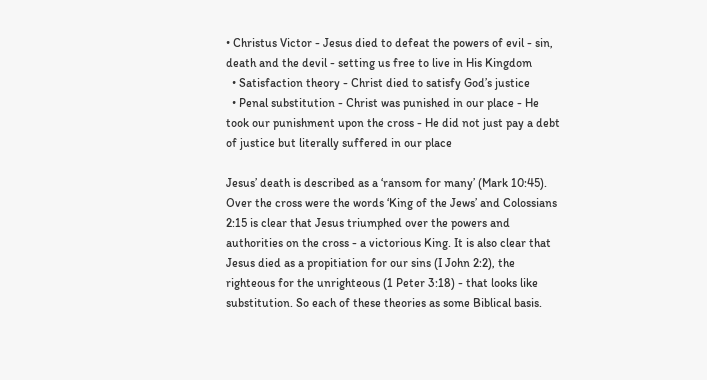• Christus Victor - Jesus died to defeat the powers of evil - sin, death and the devil - setting us free to live in His Kingdom
  • Satisfaction theory - Christ died to satisfy God’s justice
  • Penal substitution - Christ was punished in our place - He took our punishment upon the cross - He did not just pay a debt of justice but literally suffered in our place

Jesus’ death is described as a ‘ransom for many’ (Mark 10:45). Over the cross were the words ‘King of the Jews’ and Colossians 2:15 is clear that Jesus triumphed over the powers and authorities on the cross - a victorious King. It is also clear that Jesus died as a propitiation for our sins (I John 2:2), the righteous for the unrighteous (1 Peter 3:18) - that looks like substitution. So each of these theories as some Biblical basis.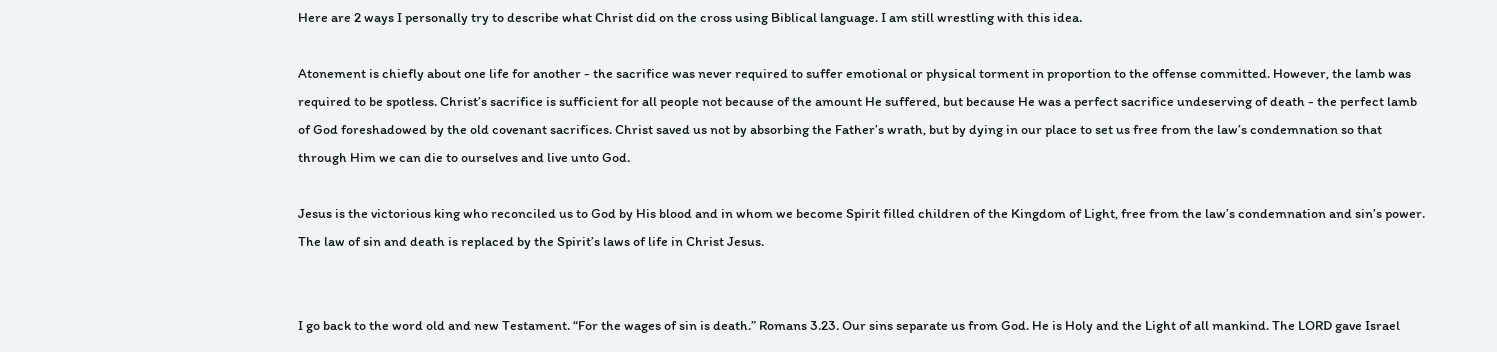Here are 2 ways I personally try to describe what Christ did on the cross using Biblical language. I am still wrestling with this idea.

Atonement is chiefly about one life for another - the sacrifice was never required to suffer emotional or physical torment in proportion to the offense committed. However, the lamb was required to be spotless. Christ’s sacrifice is sufficient for all people not because of the amount He suffered, but because He was a perfect sacrifice undeserving of death - the perfect lamb of God foreshadowed by the old covenant sacrifices. Christ saved us not by absorbing the Father’s wrath, but by dying in our place to set us free from the law’s condemnation so that through Him we can die to ourselves and live unto God.

Jesus is the victorious king who reconciled us to God by His blood and in whom we become Spirit filled children of the Kingdom of Light, free from the law’s condemnation and sin’s power. The law of sin and death is replaced by the Spirit’s laws of life in Christ Jesus.


I go back to the word old and new Testament. “For the wages of sin is death.” Romans 3.23. Our sins separate us from God. He is Holy and the Light of all mankind. The LORD gave Israel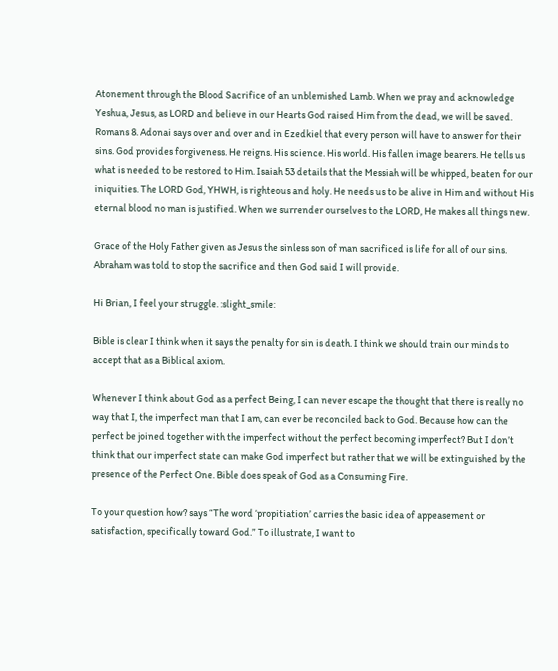Atonement through the Blood Sacrifice of an unblemished Lamb. When we pray and acknowledge Yeshua, Jesus, as LORD and believe in our Hearts God raised Him from the dead, we will be saved. Romans 8. Adonai says over and over and in Ezedkiel that every person will have to answer for their sins. God provides forgiveness. He reigns. His science. His world. His fallen image bearers. He tells us what is needed to be restored to Him. Isaiah 53 details that the Messiah will be whipped, beaten for our iniquities. The LORD God, YHWH, is righteous and holy. He needs us to be alive in Him and without His eternal blood no man is justified. When we surrender ourselves to the LORD, He makes all things new.

Grace of the Holy Father given as Jesus the sinless son of man sacrificed is life for all of our sins.
Abraham was told to stop the sacrifice and then God said I will provide.

Hi Brian, I feel your struggle. :slight_smile:

Bible is clear I think when it says the penalty for sin is death. I think we should train our minds to accept that as a Biblical axiom.

Whenever I think about God as a perfect Being, I can never escape the thought that there is really no way that I, the imperfect man that I am, can ever be reconciled back to God. Because how can the perfect be joined together with the imperfect without the perfect becoming imperfect? But I don’t think that our imperfect state can make God imperfect but rather that we will be extinguished by the presence of the Perfect One. Bible does speak of God as a Consuming Fire.

To your question how? says “The word ‘propitiation’ carries the basic idea of appeasement or satisfaction, specifically toward God.” To illustrate, I want to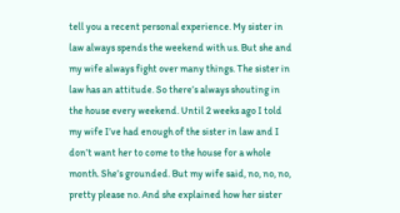tell you a recent personal experience. My sister in law always spends the weekend with us. But she and my wife always fight over many things. The sister in law has an attitude. So there’s always shouting in the house every weekend. Until 2 weeks ago I told my wife I’ve had enough of the sister in law and I don’t want her to come to the house for a whole month. She’s grounded. But my wife said, no, no, no, pretty please no. And she explained how her sister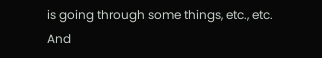is going through some things, etc., etc. And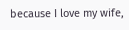because I love my wife,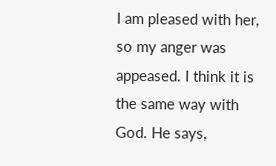I am pleased with her, so my anger was appeased. I think it is the same way with God. He says,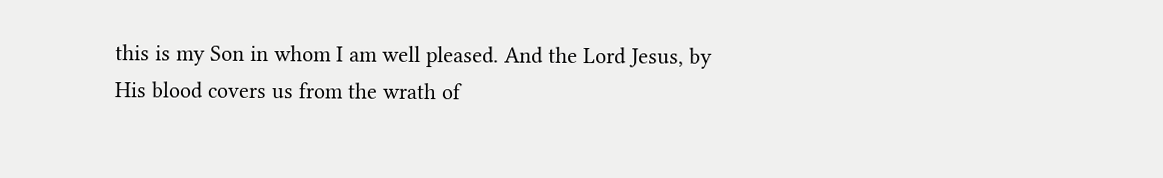this is my Son in whom I am well pleased. And the Lord Jesus, by His blood covers us from the wrath of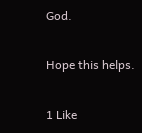God.

Hope this helps.

1 Like